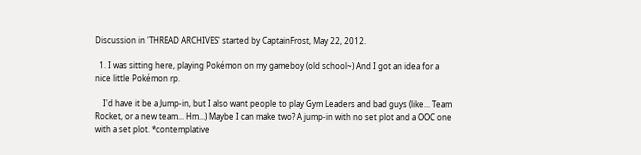Discussion in 'THREAD ARCHIVES' started by CaptainFrost, May 22, 2012.

  1. I was sitting here, playing Pokémon on my gameboy (old school~) And I got an idea for a nice little Pokémon rp.

    I'd have it be a Jump-in, but I also want people to play Gym Leaders and bad guys (like... Team Rocket, or a new team... Hm...) Maybe I can make two? A jump-in with no set plot and a OOC one with a set plot. *contemplative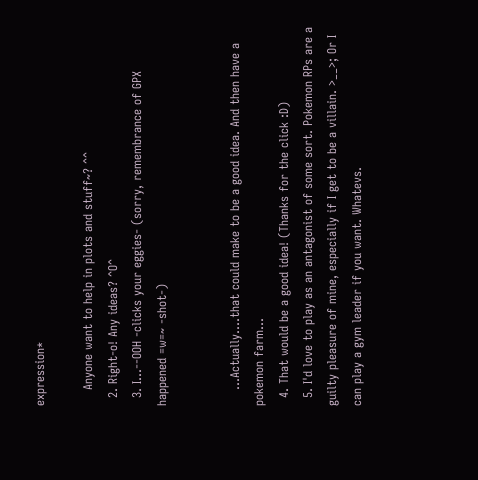expression*

    Anyone want to help in plots and stuff~? ^^
  2. Right-o! Any ideas? ^O^
  3. I...--OOH -clicks your eggies- (sorry, remembrance of GPX happened =w=~ -shot-)


    ...Actually....that could make to be a good idea. And then have a pokemon farm...
  4. That would be a good idea! (Thanks for the click :D)
  5. I'd love to play as an antagonist of some sort. Pokemon RPs are a guilty pleasure of mine, especially if I get to be a villain. >__>; Or I can play a gym leader if you want. Whatevs.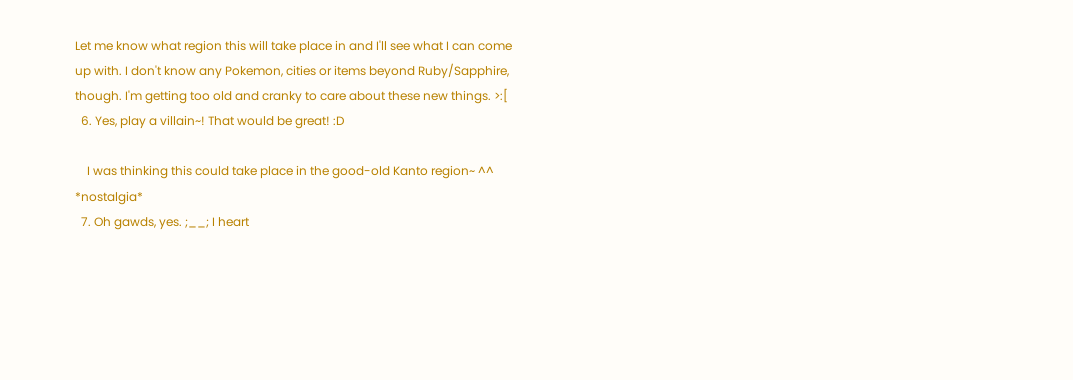Let me know what region this will take place in and I'll see what I can come up with. I don't know any Pokemon, cities or items beyond Ruby/Sapphire, though. I'm getting too old and cranky to care about these new things. >:[
  6. Yes, play a villain~! That would be great! :D

    I was thinking this could take place in the good-old Kanto region~ ^^ *nostalgia*
  7. Oh gawds, yes. ;__; I heart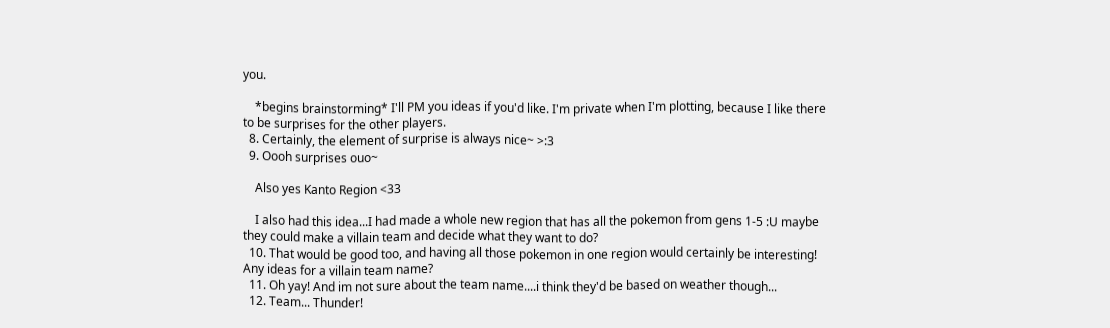you.

    *begins brainstorming* I'll PM you ideas if you'd like. I'm private when I'm plotting, because I like there to be surprises for the other players.
  8. Certainly, the element of surprise is always nice~ >:3
  9. Oooh surprises ouo~

    Also yes Kanto Region <33

    I also had this idea...I had made a whole new region that has all the pokemon from gens 1-5 :U maybe they could make a villain team and decide what they want to do?
  10. That would be good too, and having all those pokemon in one region would certainly be interesting! Any ideas for a villain team name?
  11. Oh yay! And im not sure about the team name....i think they'd be based on weather though...
  12. Team... Thunder!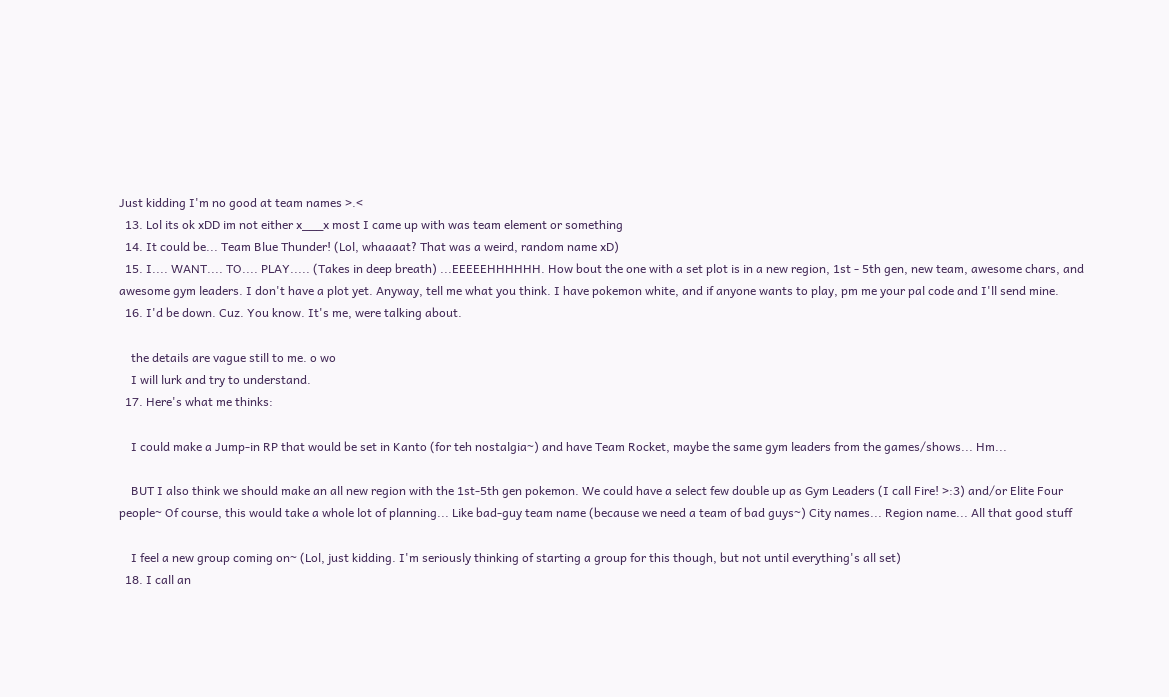Just kidding I'm no good at team names >.<
  13. Lol its ok xDD im not either x___x most I came up with was team element or something
  14. It could be... Team Blue Thunder! (Lol, whaaaat? That was a weird, random name xD)
  15. I.... WANT.... TO.... PLAY..... (Takes in deep breath) ...EEEEEHHHHHH. How bout the one with a set plot is in a new region, 1st - 5th gen, new team, awesome chars, and awesome gym leaders. I don't have a plot yet. Anyway, tell me what you think. I have pokemon white, and if anyone wants to play, pm me your pal code and I'll send mine.
  16. I'd be down. Cuz. You know. It's me, were talking about.

    the details are vague still to me. o wo
    I will lurk and try to understand.
  17. Here's what me thinks:

    I could make a Jump-in RP that would be set in Kanto (for teh nostalgia~) and have Team Rocket, maybe the same gym leaders from the games/shows... Hm...

    BUT I also think we should make an all new region with the 1st-5th gen pokemon. We could have a select few double up as Gym Leaders (I call Fire! >:3) and/or Elite Four people~ Of course, this would take a whole lot of planning... Like bad-guy team name (because we need a team of bad guys~) City names... Region name... All that good stuff

    I feel a new group coming on~ (Lol, just kidding. I'm seriously thinking of starting a group for this though, but not until everything's all set)
  18. I call an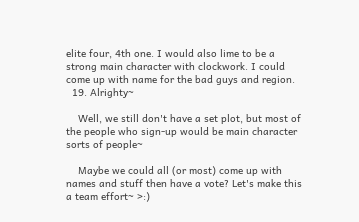elite four, 4th one. I would also lime to be a strong main character with clockwork. I could come up with name for the bad guys and region.
  19. Alrighty~

    Well, we still don't have a set plot, but most of the people who sign-up would be main character sorts of people~

    Maybe we could all (or most) come up with names and stuff then have a vote? Let's make this a team effort~ >:)